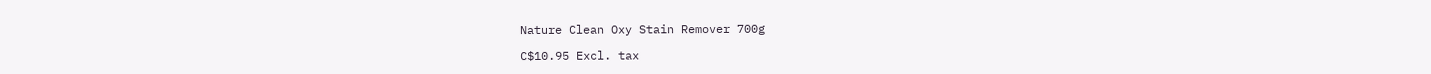Nature Clean Oxy Stain Remover 700g

C$10.95 Excl. tax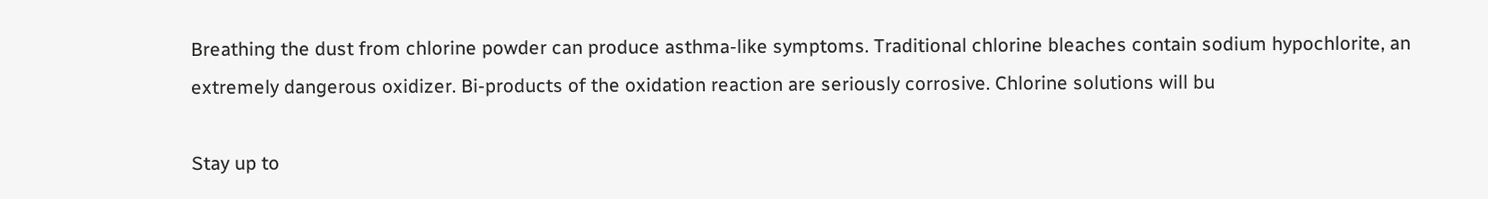Breathing the dust from chlorine powder can produce asthma-like symptoms. Traditional chlorine bleaches contain sodium hypochlorite, an extremely dangerous oxidizer. Bi-products of the oxidation reaction are seriously corrosive. Chlorine solutions will bu

Stay up to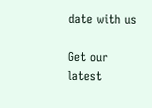date with us

Get our latest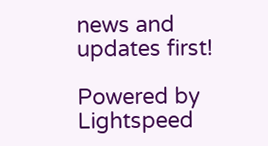news and updates first!

Powered by Lightspeed